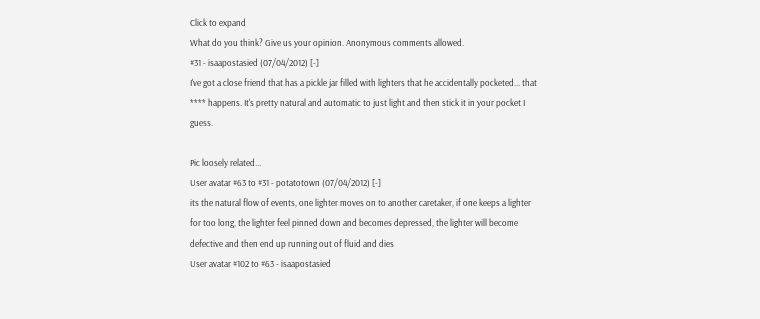Click to expand
What do you think? Give us your opinion. Anonymous comments allowed.
#31 - isaapostasied (07/04/2012) [-]
I've got a close friend that has a pickle jar filled with lighters that he accidentally pocketed... that **** happens. It's pretty natural and automatic to just light and then stick it in your pocket I guess.

Pic loosely related...
User avatar #63 to #31 - potatotown (07/04/2012) [-]
its the natural flow of events, one lighter moves on to another caretaker, if one keeps a lighter for too long, the lighter feel pinned down and becomes depressed, the lighter will become defective and then end up running out of fluid and dies
User avatar #102 to #63 - isaapostasied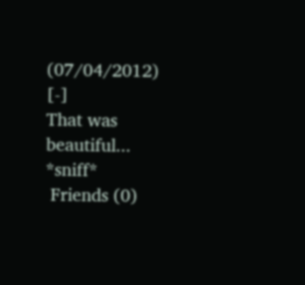(07/04/2012) [-]
That was beautiful... *sniff*
 Friends (0)